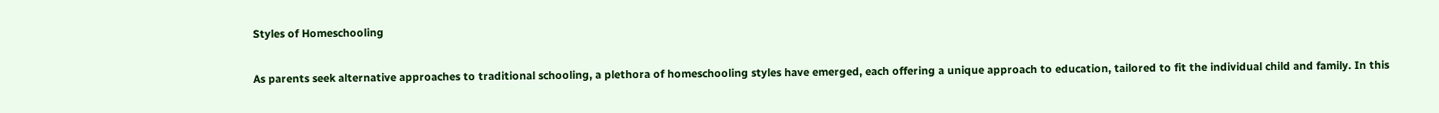Styles of Homeschooling

As parents seek alternative approaches to traditional schooling, a plethora of homeschooling styles have emerged, each offering a unique approach to education, tailored to fit the individual child and family. In this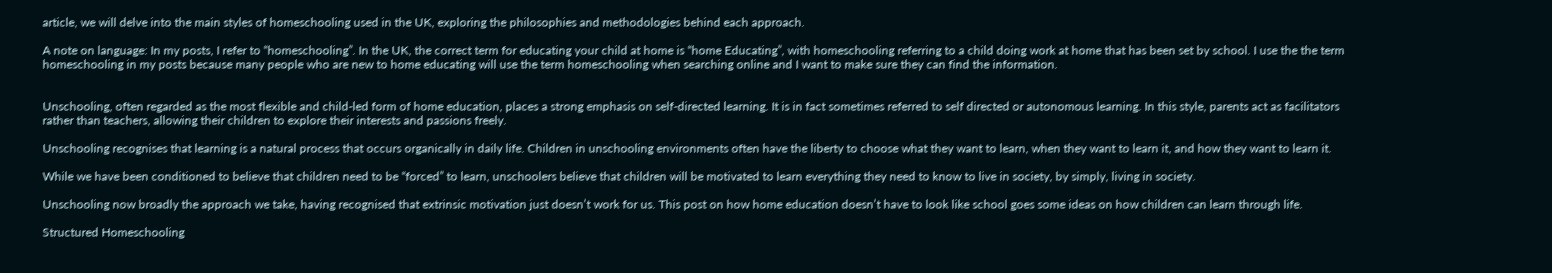article, we will delve into the main styles of homeschooling used in the UK, exploring the philosophies and methodologies behind each approach.

A note on language: In my posts, I refer to “homeschooling”. In the UK, the correct term for educating your child at home is “home Educating”, with homeschooling referring to a child doing work at home that has been set by school. I use the the term homeschooling in my posts because many people who are new to home educating will use the term homeschooling when searching online and I want to make sure they can find the information.


Unschooling, often regarded as the most flexible and child-led form of home education, places a strong emphasis on self-directed learning. It is in fact sometimes referred to self directed or autonomous learning. In this style, parents act as facilitators rather than teachers, allowing their children to explore their interests and passions freely.

Unschooling recognises that learning is a natural process that occurs organically in daily life. Children in unschooling environments often have the liberty to choose what they want to learn, when they want to learn it, and how they want to learn it.

While we have been conditioned to believe that children need to be “forced” to learn, unschoolers believe that children will be motivated to learn everything they need to know to live in society, by simply, living in society.

Unschooling now broadly the approach we take, having recognised that extrinsic motivation just doesn’t work for us. This post on how home education doesn’t have to look like school goes some ideas on how children can learn through life.

Structured Homeschooling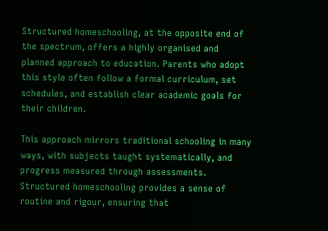Structured homeschooling, at the opposite end of the spectrum, offers a highly organised and planned approach to education. Parents who adopt this style often follow a formal curriculum, set schedules, and establish clear academic goals for their children.

This approach mirrors traditional schooling in many ways, with subjects taught systematically, and progress measured through assessments. Structured homeschooling provides a sense of routine and rigour, ensuring that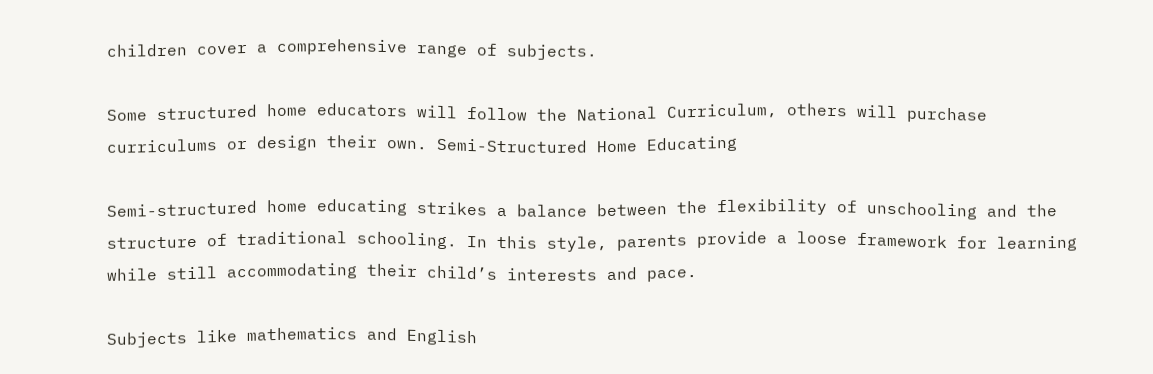children cover a comprehensive range of subjects.

Some structured home educators will follow the National Curriculum, others will purchase curriculums or design their own. Semi-Structured Home Educating

Semi-structured home educating strikes a balance between the flexibility of unschooling and the structure of traditional schooling. In this style, parents provide a loose framework for learning while still accommodating their child’s interests and pace.

Subjects like mathematics and English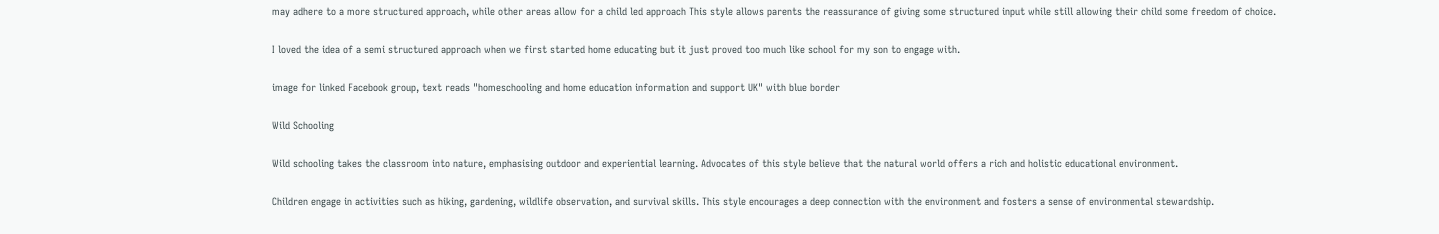may adhere to a more structured approach, while other areas allow for a child led approach This style allows parents the reassurance of giving some structured input while still allowing their child some freedom of choice.

I loved the idea of a semi structured approach when we first started home educating but it just proved too much like school for my son to engage with.

image for linked Facebook group, text reads "homeschooling and home education information and support UK" with blue border

Wild Schooling

Wild schooling takes the classroom into nature, emphasising outdoor and experiential learning. Advocates of this style believe that the natural world offers a rich and holistic educational environment.

Children engage in activities such as hiking, gardening, wildlife observation, and survival skills. This style encourages a deep connection with the environment and fosters a sense of environmental stewardship.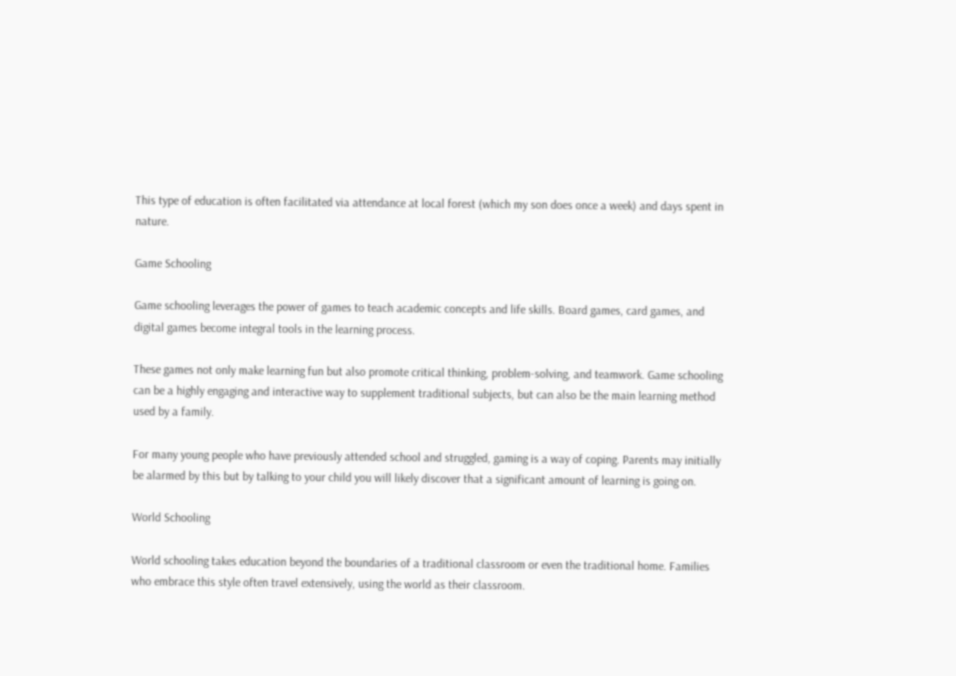This type of education is often facilitated via attendance at local forest (which my son does once a week) and days spent in nature.

Game Schooling

Game schooling leverages the power of games to teach academic concepts and life skills. Board games, card games, and digital games become integral tools in the learning process.

These games not only make learning fun but also promote critical thinking, problem-solving, and teamwork. Game schooling can be a highly engaging and interactive way to supplement traditional subjects, but can also be the main learning method used by a family.

For many young people who have previously attended school and struggled, gaming is a way of coping. Parents may initially be alarmed by this but by talking to your child you will likely discover that a significant amount of learning is going on.

World Schooling

World schooling takes education beyond the boundaries of a traditional classroom or even the traditional home. Families who embrace this style often travel extensively, using the world as their classroom.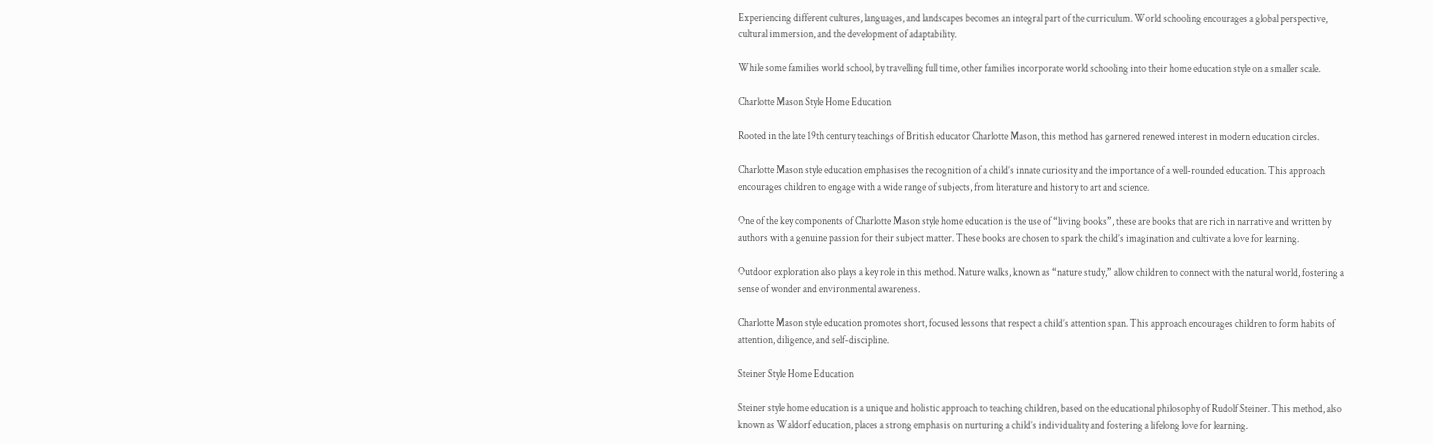Experiencing different cultures, languages, and landscapes becomes an integral part of the curriculum. World schooling encourages a global perspective, cultural immersion, and the development of adaptability.

While some families world school, by travelling full time, other families incorporate world schooling into their home education style on a smaller scale.

Charlotte Mason Style Home Education

Rooted in the late 19th century teachings of British educator Charlotte Mason, this method has garnered renewed interest in modern education circles.

Charlotte Mason style education emphasises the recognition of a child’s innate curiosity and the importance of a well-rounded education. This approach encourages children to engage with a wide range of subjects, from literature and history to art and science.

One of the key components of Charlotte Mason style home education is the use of “living books”, these are books that are rich in narrative and written by authors with a genuine passion for their subject matter. These books are chosen to spark the child’s imagination and cultivate a love for learning.

Outdoor exploration also plays a key role in this method. Nature walks, known as “nature study,” allow children to connect with the natural world, fostering a sense of wonder and environmental awareness.

Charlotte Mason style education promotes short, focused lessons that respect a child’s attention span. This approach encourages children to form habits of attention, diligence, and self-discipline.

Steiner Style Home Education

Steiner style home education is a unique and holistic approach to teaching children, based on the educational philosophy of Rudolf Steiner. This method, also known as Waldorf education, places a strong emphasis on nurturing a child’s individuality and fostering a lifelong love for learning.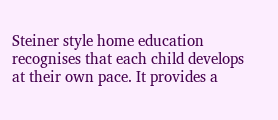Steiner style home education recognises that each child develops at their own pace. It provides a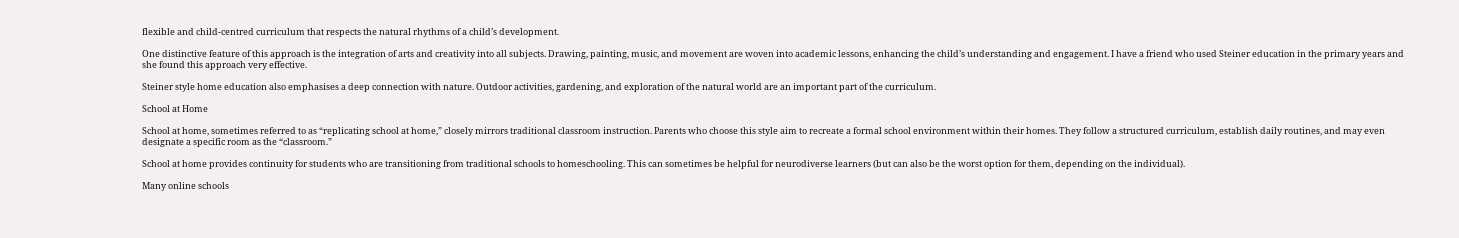flexible and child-centred curriculum that respects the natural rhythms of a child’s development.

One distinctive feature of this approach is the integration of arts and creativity into all subjects. Drawing, painting, music, and movement are woven into academic lessons, enhancing the child’s understanding and engagement. I have a friend who used Steiner education in the primary years and she found this approach very effective.

Steiner style home education also emphasises a deep connection with nature. Outdoor activities, gardening, and exploration of the natural world are an important part of the curriculum.

School at Home

School at home, sometimes referred to as “replicating school at home,” closely mirrors traditional classroom instruction. Parents who choose this style aim to recreate a formal school environment within their homes. They follow a structured curriculum, establish daily routines, and may even designate a specific room as the “classroom.”

School at home provides continuity for students who are transitioning from traditional schools to homeschooling. This can sometimes be helpful for neurodiverse learners (but can also be the worst option for them, depending on the individual).

Many online schools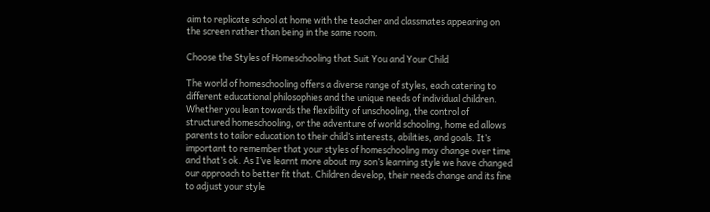aim to replicate school at home with the teacher and classmates appearing on the screen rather than being in the same room.

Choose the Styles of Homeschooling that Suit You and Your Child

The world of homeschooling offers a diverse range of styles, each catering to different educational philosophies and the unique needs of individual children. Whether you lean towards the flexibility of unschooling, the control of structured homeschooling, or the adventure of world schooling, home ed allows parents to tailor education to their child’s interests, abilities, and goals. It’s important to remember that your styles of homeschooling may change over time and that’s ok. As I’ve learnt more about my son’s learning style we have changed our approach to better fit that. Children develop, their needs change and its fine to adjust your style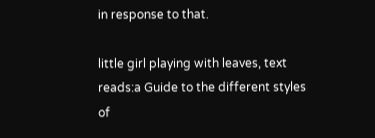in response to that.

little girl playing with leaves, text reads:a Guide to the different styles of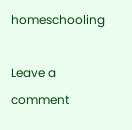homeschooling

Leave a comment